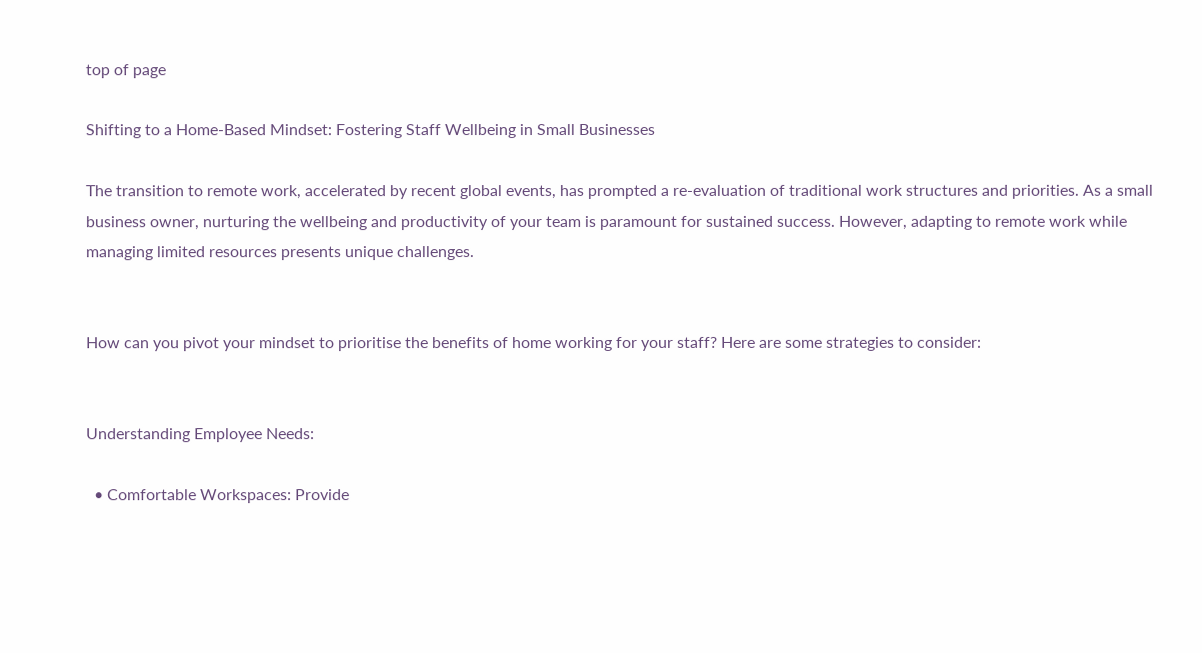top of page

Shifting to a Home-Based Mindset: Fostering Staff Wellbeing in Small Businesses

The transition to remote work, accelerated by recent global events, has prompted a re-evaluation of traditional work structures and priorities. As a small business owner, nurturing the wellbeing and productivity of your team is paramount for sustained success. However, adapting to remote work while managing limited resources presents unique challenges.


How can you pivot your mindset to prioritise the benefits of home working for your staff? Here are some strategies to consider:


Understanding Employee Needs:

  • Comfortable Workspaces: Provide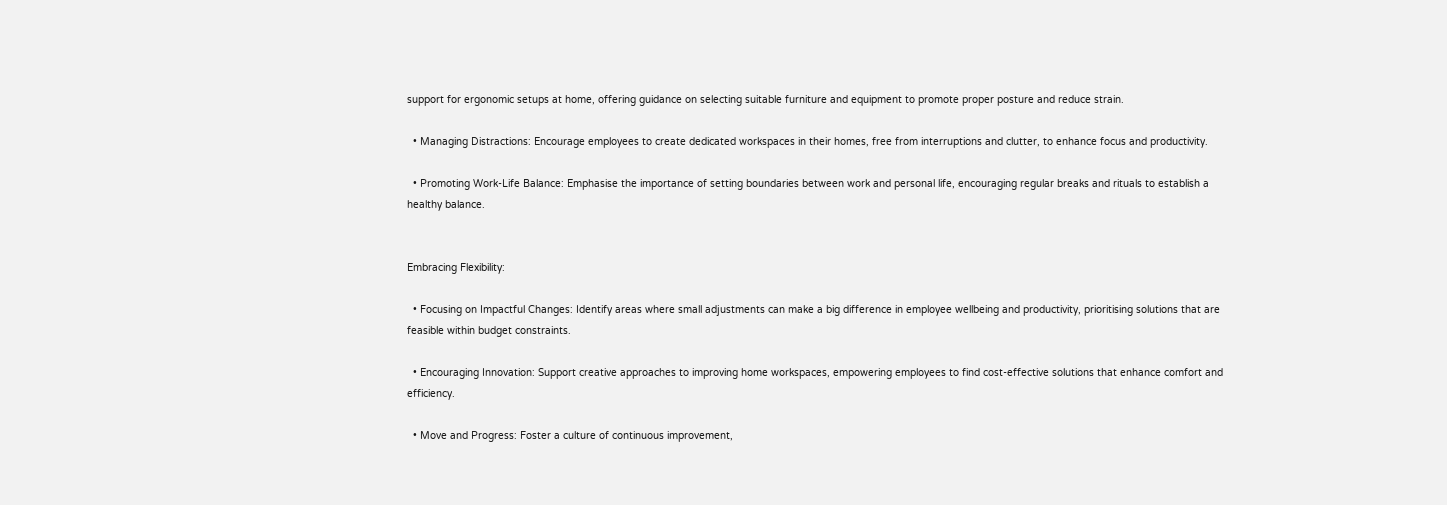support for ergonomic setups at home, offering guidance on selecting suitable furniture and equipment to promote proper posture and reduce strain.

  • Managing Distractions: Encourage employees to create dedicated workspaces in their homes, free from interruptions and clutter, to enhance focus and productivity.

  • Promoting Work-Life Balance: Emphasise the importance of setting boundaries between work and personal life, encouraging regular breaks and rituals to establish a healthy balance.


Embracing Flexibility:

  • Focusing on Impactful Changes: Identify areas where small adjustments can make a big difference in employee wellbeing and productivity, prioritising solutions that are feasible within budget constraints.

  • Encouraging Innovation: Support creative approaches to improving home workspaces, empowering employees to find cost-effective solutions that enhance comfort and efficiency.

  • Move and Progress: Foster a culture of continuous improvement,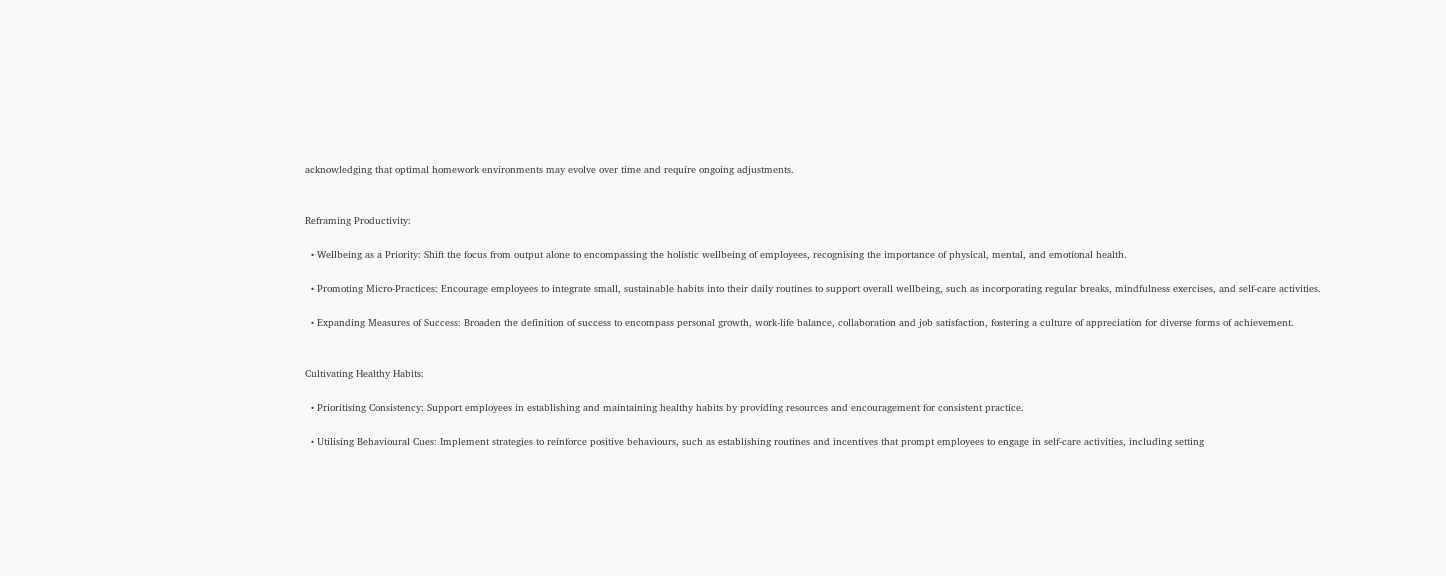acknowledging that optimal homework environments may evolve over time and require ongoing adjustments.


Reframing Productivity:

  • Wellbeing as a Priority: Shift the focus from output alone to encompassing the holistic wellbeing of employees, recognising the importance of physical, mental, and emotional health.

  • Promoting Micro-Practices: Encourage employees to integrate small, sustainable habits into their daily routines to support overall wellbeing, such as incorporating regular breaks, mindfulness exercises, and self-care activities.

  • Expanding Measures of Success: Broaden the definition of success to encompass personal growth, work-life balance, collaboration and job satisfaction, fostering a culture of appreciation for diverse forms of achievement.


Cultivating Healthy Habits:

  • Prioritising Consistency: Support employees in establishing and maintaining healthy habits by providing resources and encouragement for consistent practice.

  • Utilising Behavioural Cues: Implement strategies to reinforce positive behaviours, such as establishing routines and incentives that prompt employees to engage in self-care activities, including setting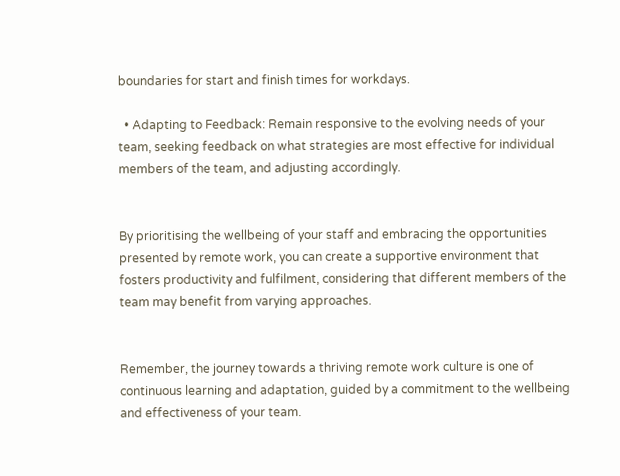boundaries for start and finish times for workdays.

  • Adapting to Feedback: Remain responsive to the evolving needs of your team, seeking feedback on what strategies are most effective for individual members of the team, and adjusting accordingly.


By prioritising the wellbeing of your staff and embracing the opportunities presented by remote work, you can create a supportive environment that fosters productivity and fulfilment, considering that different members of the team may benefit from varying approaches.


Remember, the journey towards a thriving remote work culture is one of continuous learning and adaptation, guided by a commitment to the wellbeing and effectiveness of your team.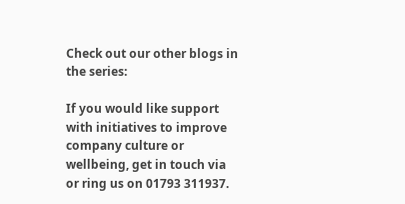Check out our other blogs in the series:

If you would like support with initiatives to improve company culture or wellbeing, get in touch via or ring us on 01793 311937.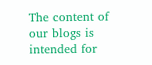The content of our blogs is intended for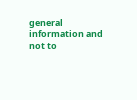general information and not to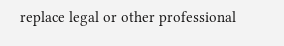replace legal or other professional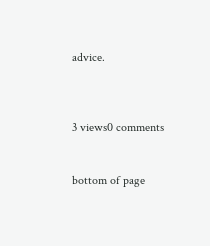advice.



3 views0 comments


bottom of page